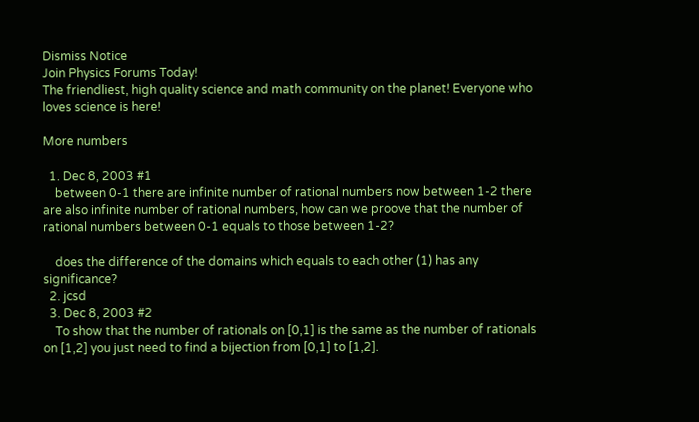Dismiss Notice
Join Physics Forums Today!
The friendliest, high quality science and math community on the planet! Everyone who loves science is here!

More numbers

  1. Dec 8, 2003 #1
    between 0-1 there are infinite number of rational numbers now between 1-2 there are also infinite number of rational numbers, how can we proove that the number of rational numbers between 0-1 equals to those between 1-2?

    does the difference of the domains which equals to each other (1) has any significance?
  2. jcsd
  3. Dec 8, 2003 #2
    To show that the number of rationals on [0,1] is the same as the number of rationals on [1,2] you just need to find a bijection from [0,1] to [1,2].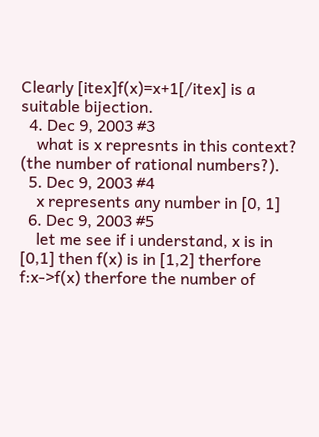Clearly [itex]f(x)=x+1[/itex] is a suitable bijection.
  4. Dec 9, 2003 #3
    what is x represnts in this context? (the number of rational numbers?).
  5. Dec 9, 2003 #4
    x represents any number in [0, 1]
  6. Dec 9, 2003 #5
    let me see if i understand, x is in [0,1] then f(x) is in [1,2] therfore f:x->f(x) therfore the number of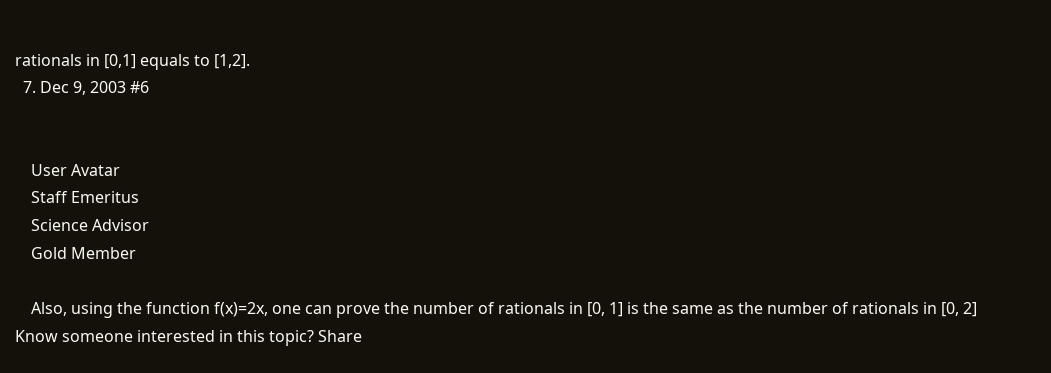rationals in [0,1] equals to [1,2].
  7. Dec 9, 2003 #6


    User Avatar
    Staff Emeritus
    Science Advisor
    Gold Member

    Also, using the function f(x)=2x, one can prove the number of rationals in [0, 1] is the same as the number of rationals in [0, 2]
Know someone interested in this topic? Share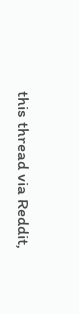this thread via Reddit,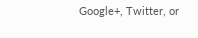Google+, Twitter, or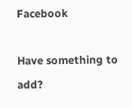Facebook

Have something to add?